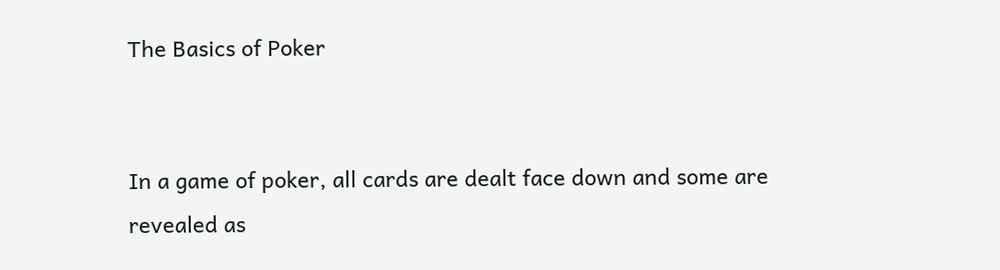The Basics of Poker


In a game of poker, all cards are dealt face down and some are revealed as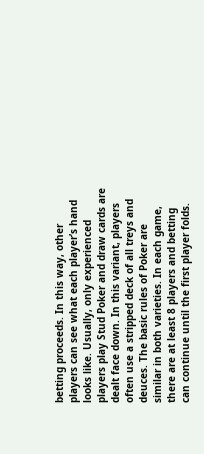betting proceeds. In this way, other players can see what each player’s hand looks like. Usually, only experienced players play Stud Poker and draw cards are dealt face down. In this variant, players often use a stripped deck of all treys and deuces. The basic rules of Poker are similar in both varieties. In each game, there are at least 8 players and betting can continue until the first player folds.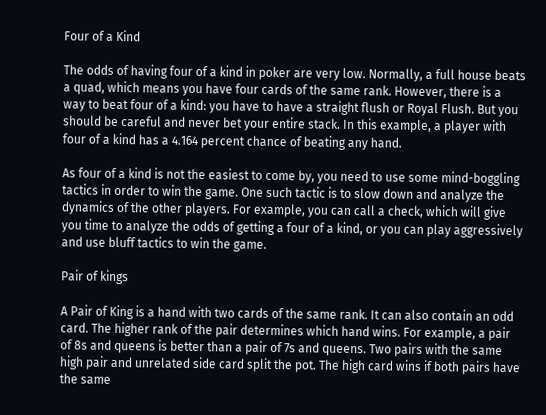Four of a Kind

The odds of having four of a kind in poker are very low. Normally, a full house beats a quad, which means you have four cards of the same rank. However, there is a way to beat four of a kind: you have to have a straight flush or Royal Flush. But you should be careful and never bet your entire stack. In this example, a player with four of a kind has a 4.164 percent chance of beating any hand.

As four of a kind is not the easiest to come by, you need to use some mind-boggling tactics in order to win the game. One such tactic is to slow down and analyze the dynamics of the other players. For example, you can call a check, which will give you time to analyze the odds of getting a four of a kind, or you can play aggressively and use bluff tactics to win the game.

Pair of kings

A Pair of King is a hand with two cards of the same rank. It can also contain an odd card. The higher rank of the pair determines which hand wins. For example, a pair of 8s and queens is better than a pair of 7s and queens. Two pairs with the same high pair and unrelated side card split the pot. The high card wins if both pairs have the same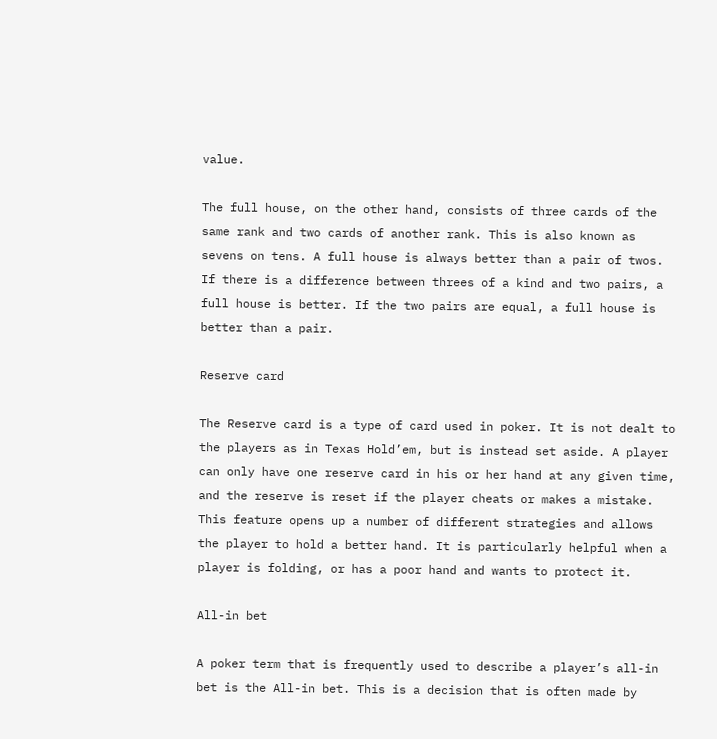value.

The full house, on the other hand, consists of three cards of the same rank and two cards of another rank. This is also known as sevens on tens. A full house is always better than a pair of twos. If there is a difference between threes of a kind and two pairs, a full house is better. If the two pairs are equal, a full house is better than a pair.

Reserve card

The Reserve card is a type of card used in poker. It is not dealt to the players as in Texas Hold’em, but is instead set aside. A player can only have one reserve card in his or her hand at any given time, and the reserve is reset if the player cheats or makes a mistake. This feature opens up a number of different strategies and allows the player to hold a better hand. It is particularly helpful when a player is folding, or has a poor hand and wants to protect it.

All-in bet

A poker term that is frequently used to describe a player’s all-in bet is the All-in bet. This is a decision that is often made by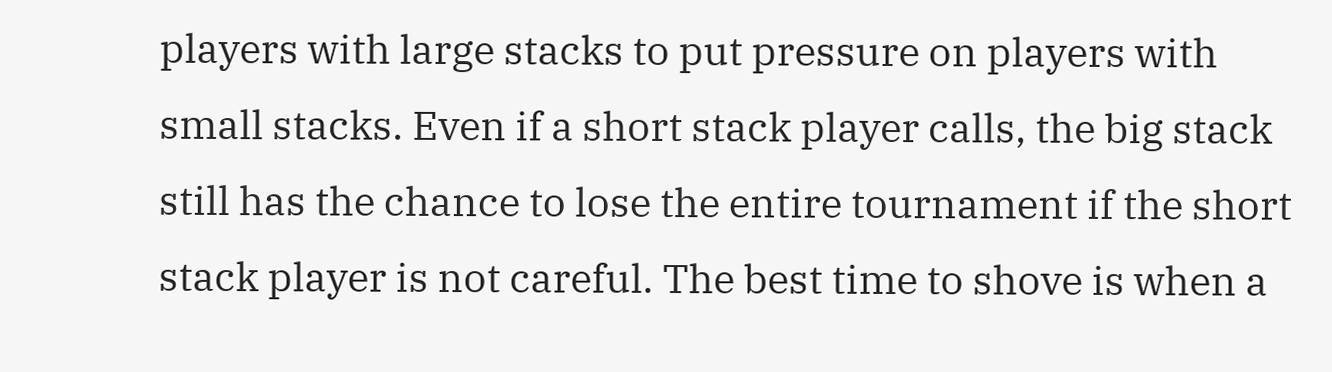players with large stacks to put pressure on players with small stacks. Even if a short stack player calls, the big stack still has the chance to lose the entire tournament if the short stack player is not careful. The best time to shove is when a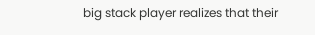big stack player realizes that their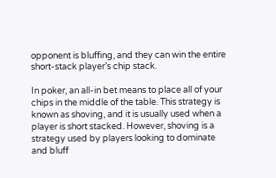opponent is bluffing, and they can win the entire short-stack player’s chip stack.

In poker, an all-in bet means to place all of your chips in the middle of the table. This strategy is known as shoving, and it is usually used when a player is short stacked. However, shoving is a strategy used by players looking to dominate and bluff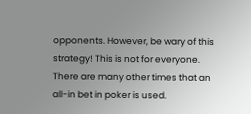opponents. However, be wary of this strategy! This is not for everyone. There are many other times that an all-in bet in poker is used.